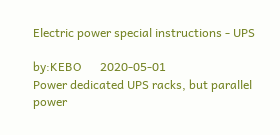Electric power special instructions - UPS

by:KEBO      2020-05-01
Power dedicated UPS racks, but parallel power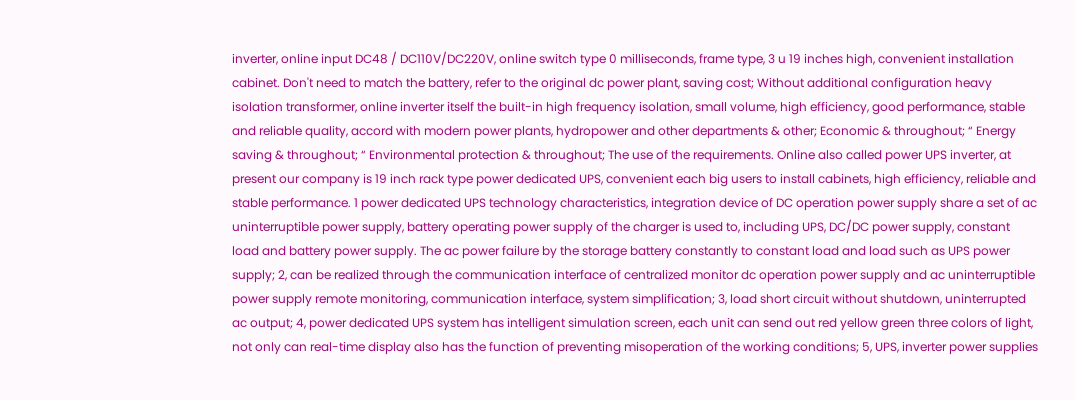inverter, online input DC48 / DC110V/DC220V, online switch type 0 milliseconds, frame type, 3 u 19 inches high, convenient installation cabinet. Don't need to match the battery, refer to the original dc power plant, saving cost; Without additional configuration heavy isolation transformer, online inverter itself the built-in high frequency isolation, small volume, high efficiency, good performance, stable and reliable quality, accord with modern power plants, hydropower and other departments & other; Economic & throughout; “ Energy saving & throughout; “ Environmental protection & throughout; The use of the requirements. Online also called power UPS inverter, at present our company is 19 inch rack type power dedicated UPS, convenient each big users to install cabinets, high efficiency, reliable and stable performance. 1 power dedicated UPS technology characteristics, integration device of DC operation power supply share a set of ac uninterruptible power supply, battery operating power supply of the charger is used to, including UPS, DC/DC power supply, constant load and battery power supply. The ac power failure by the storage battery constantly to constant load and load such as UPS power supply; 2, can be realized through the communication interface of centralized monitor dc operation power supply and ac uninterruptible power supply remote monitoring, communication interface, system simplification; 3, load short circuit without shutdown, uninterrupted ac output; 4, power dedicated UPS system has intelligent simulation screen, each unit can send out red yellow green three colors of light, not only can real-time display also has the function of preventing misoperation of the working conditions; 5, UPS, inverter power supplies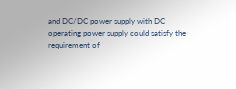and DC/DC power supply with DC operating power supply could satisfy the requirement of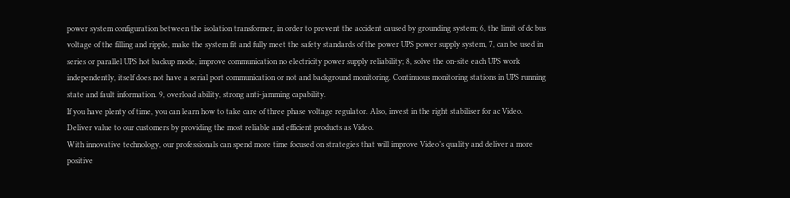power system configuration between the isolation transformer, in order to prevent the accident caused by grounding system; 6, the limit of dc bus voltage of the filling and ripple, make the system fit and fully meet the safety standards of the power UPS power supply system, 7, can be used in series or parallel UPS hot backup mode, improve communication no electricity power supply reliability; 8, solve the on-site each UPS work independently, itself does not have a serial port communication or not and background monitoring. Continuous monitoring stations in UPS running state and fault information. 9, overload ability, strong anti-jamming capability.
If you have plenty of time, you can learn how to take care of three phase voltage regulator. Also, invest in the right stabiliser for ac Video.
Deliver value to our customers by providing the most reliable and efficient products as Video.
With innovative technology, our professionals can spend more time focused on strategies that will improve Video’s quality and deliver a more positive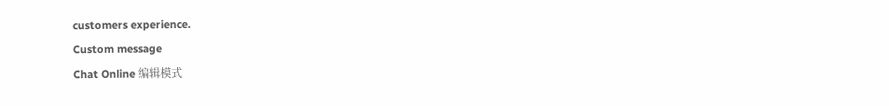customers experience.
Custom message
Chat Online 编辑模式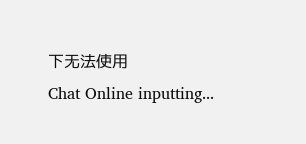下无法使用
Chat Online inputting...